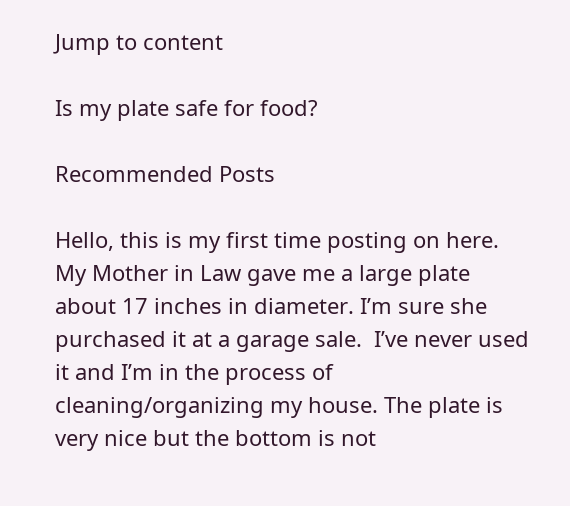Jump to content

Is my plate safe for food?

Recommended Posts

Hello, this is my first time posting on here. My Mother in Law gave me a large plate about 17 inches in diameter. I’m sure she purchased it at a garage sale.  I’ve never used it and I’m in the process of cleaning/organizing my house. The plate is very nice but the bottom is not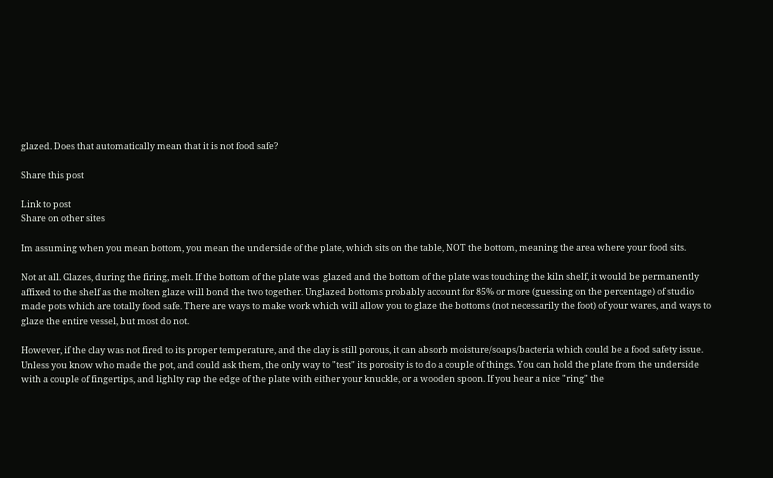glazed. Does that automatically mean that it is not food safe?

Share this post

Link to post
Share on other sites

Im assuming when you mean bottom, you mean the underside of the plate, which sits on the table, NOT the bottom, meaning the area where your food sits.

Not at all. Glazes, during the firing, melt. If the bottom of the plate was  glazed and the bottom of the plate was touching the kiln shelf, it would be permanently affixed to the shelf as the molten glaze will bond the two together. Unglazed bottoms probably account for 85% or more (guessing on the percentage) of studio made pots which are totally food safe. There are ways to make work which will allow you to glaze the bottoms (not necessarily the foot) of your wares, and ways to glaze the entire vessel, but most do not.

However, if the clay was not fired to its proper temperature, and the clay is still porous, it can absorb moisture/soaps/bacteria which could be a food safety issue. Unless you know who made the pot, and could ask them, the only way to "test" its porosity is to do a couple of things. You can hold the plate from the underside with a couple of fingertips, and lighlty rap the edge of the plate with either your knuckle, or a wooden spoon. If you hear a nice "ring" the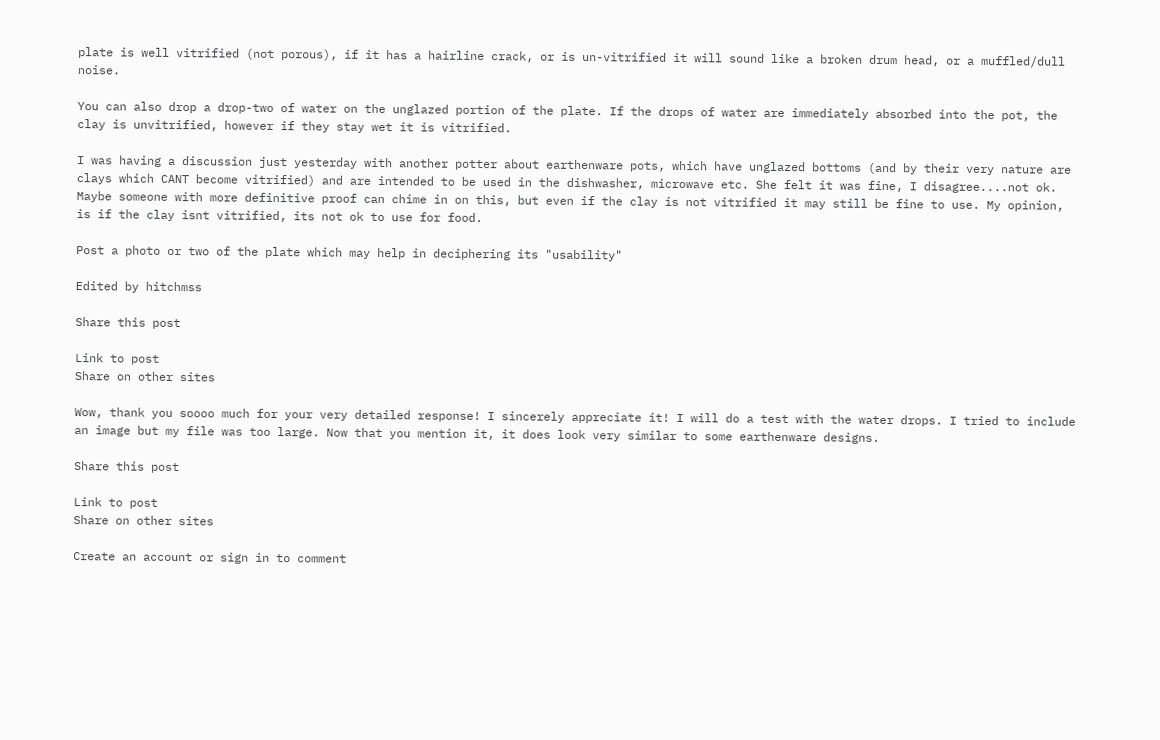plate is well vitrified (not porous), if it has a hairline crack, or is un-vitrified it will sound like a broken drum head, or a muffled/dull noise.

You can also drop a drop-two of water on the unglazed portion of the plate. If the drops of water are immediately absorbed into the pot, the clay is unvitrified, however if they stay wet it is vitrified.

I was having a discussion just yesterday with another potter about earthenware pots, which have unglazed bottoms (and by their very nature are clays which CANT become vitrified) and are intended to be used in the dishwasher, microwave etc. She felt it was fine, I disagree....not ok. Maybe someone with more definitive proof can chime in on this, but even if the clay is not vitrified it may still be fine to use. My opinion, is if the clay isnt vitrified, its not ok to use for food.

Post a photo or two of the plate which may help in deciphering its "usability"

Edited by hitchmss

Share this post

Link to post
Share on other sites

Wow, thank you soooo much for your very detailed response! I sincerely appreciate it! I will do a test with the water drops. I tried to include an image but my file was too large. Now that you mention it, it does look very similar to some earthenware designs.

Share this post

Link to post
Share on other sites

Create an account or sign in to comment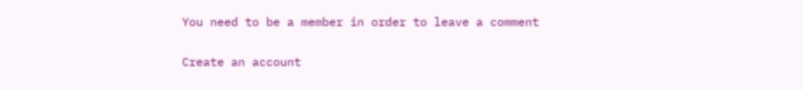You need to be a member in order to leave a comment

Create an account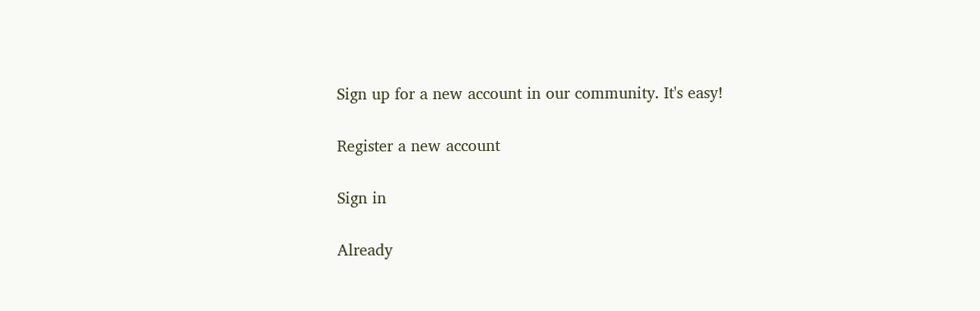Sign up for a new account in our community. It's easy!

Register a new account

Sign in

Already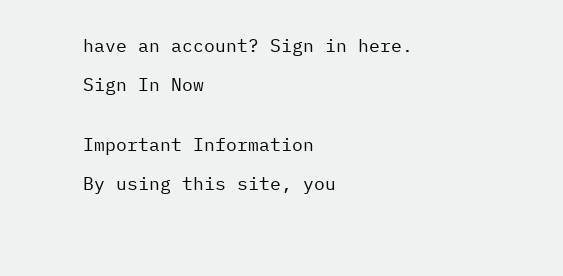have an account? Sign in here.

Sign In Now


Important Information

By using this site, you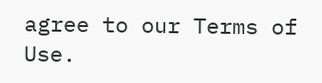agree to our Terms of Use.